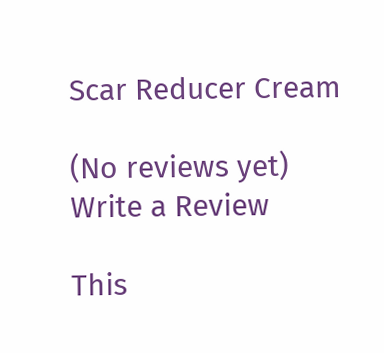Scar Reducer Cream

(No reviews yet) Write a Review

This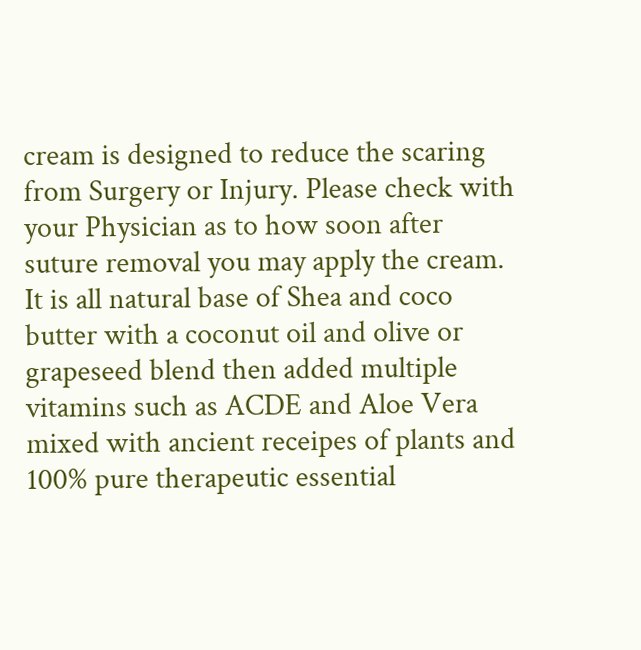cream is designed to reduce the scaring from Surgery or Injury. Please check with your Physician as to how soon after suture removal you may apply the cream. It is all natural base of Shea and coco butter with a coconut oil and olive or grapeseed blend then added multiple vitamins such as ACDE and Aloe Vera mixed with ancient receipes of plants and 100% pure therapeutic essential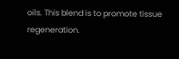oils. This blend is to promote tissue regeneration.